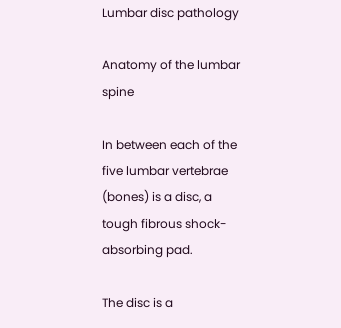Lumbar disc pathology

Anatomy of the lumbar spine

In between each of the five lumbar vertebrae (bones) is a disc, a tough fibrous shock-absorbing pad.

The disc is a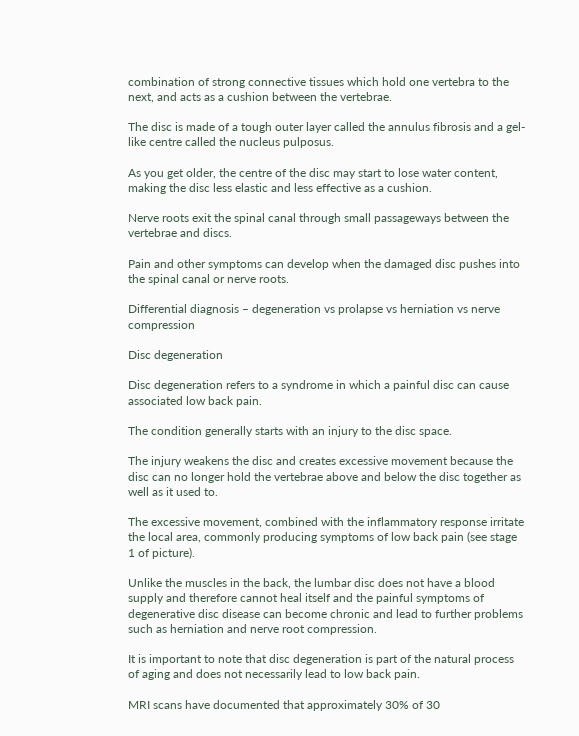combination of strong connective tissues which hold one vertebra to the next, and acts as a cushion between the vertebrae.

The disc is made of a tough outer layer called the annulus fibrosis and a gel-like centre called the nucleus pulposus.

As you get older, the centre of the disc may start to lose water content, making the disc less elastic and less effective as a cushion.

Nerve roots exit the spinal canal through small passageways between the vertebrae and discs.

Pain and other symptoms can develop when the damaged disc pushes into the spinal canal or nerve roots.

Differential diagnosis – degeneration vs prolapse vs herniation vs nerve compression

Disc degeneration

Disc degeneration refers to a syndrome in which a painful disc can cause associated low back pain.

The condition generally starts with an injury to the disc space.

The injury weakens the disc and creates excessive movement because the disc can no longer hold the vertebrae above and below the disc together as well as it used to.

The excessive movement, combined with the inflammatory response irritate the local area, commonly producing symptoms of low back pain (see stage 1 of picture).

Unlike the muscles in the back, the lumbar disc does not have a blood supply and therefore cannot heal itself and the painful symptoms of degenerative disc disease can become chronic and lead to further problems such as herniation and nerve root compression.

It is important to note that disc degeneration is part of the natural process of aging and does not necessarily lead to low back pain.

MRI scans have documented that approximately 30% of 30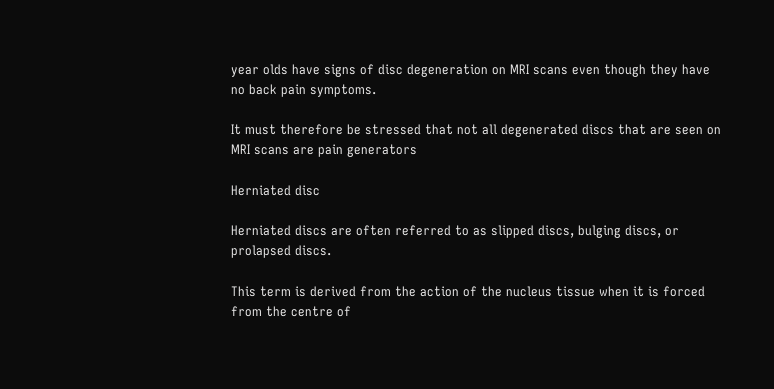year olds have signs of disc degeneration on MRI scans even though they have no back pain symptoms.

It must therefore be stressed that not all degenerated discs that are seen on MRI scans are pain generators

Herniated disc

Herniated discs are often referred to as slipped discs, bulging discs, or prolapsed discs.

This term is derived from the action of the nucleus tissue when it is forced from the centre of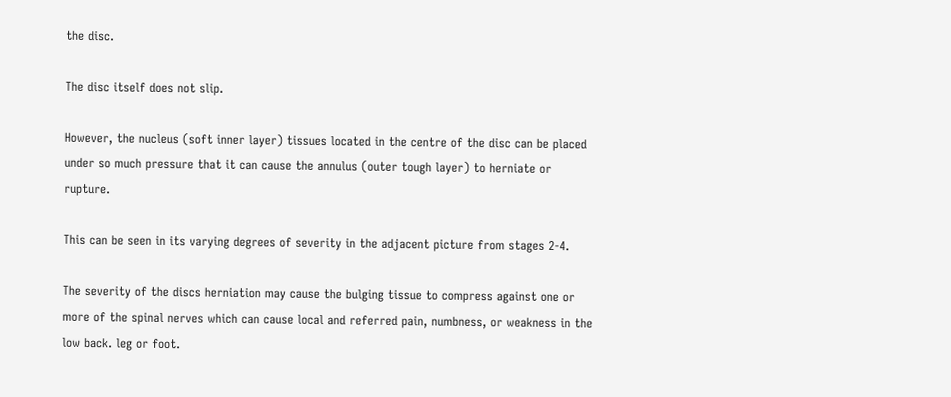the disc.

The disc itself does not slip.

However, the nucleus (soft inner layer) tissues located in the centre of the disc can be placed under so much pressure that it can cause the annulus (outer tough layer) to herniate or rupture.

This can be seen in its varying degrees of severity in the adjacent picture from stages 2-4.

The severity of the discs herniation may cause the bulging tissue to compress against one or more of the spinal nerves which can cause local and referred pain, numbness, or weakness in the low back. leg or foot.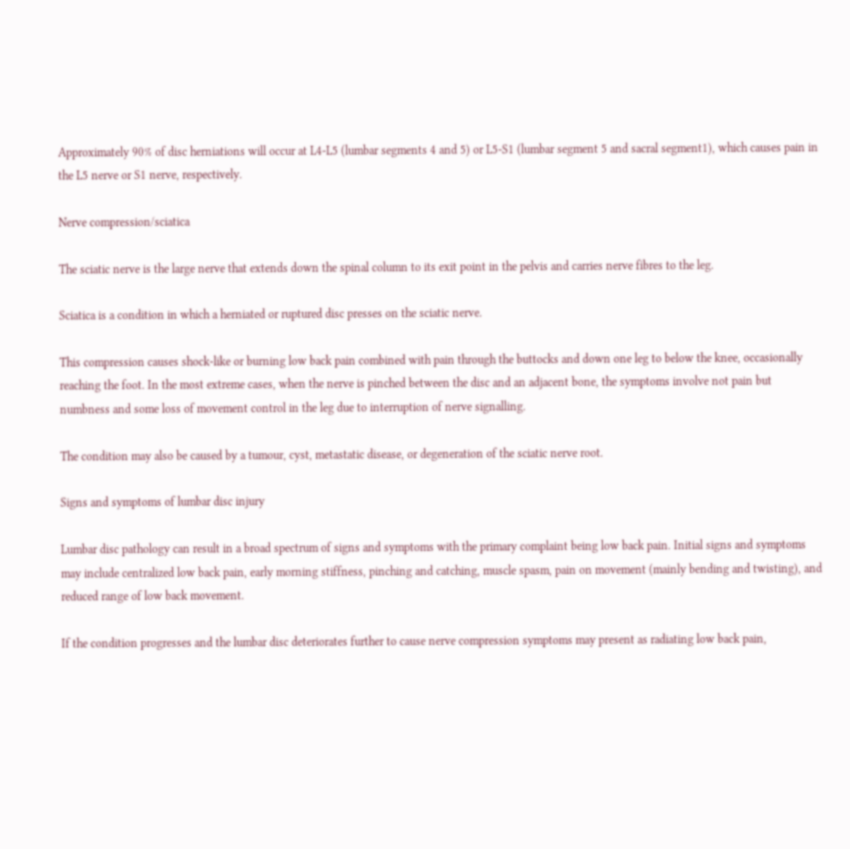Approximately 90% of disc herniations will occur at L4-L5 (lumbar segments 4 and 5) or L5-S1 (lumbar segment 5 and sacral segment1), which causes pain in the L5 nerve or S1 nerve, respectively.

Nerve compression/sciatica

The sciatic nerve is the large nerve that extends down the spinal column to its exit point in the pelvis and carries nerve fibres to the leg.

Sciatica is a condition in which a herniated or ruptured disc presses on the sciatic nerve.

This compression causes shock-like or burning low back pain combined with pain through the buttocks and down one leg to below the knee, occasionally reaching the foot. In the most extreme cases, when the nerve is pinched between the disc and an adjacent bone, the symptoms involve not pain but numbness and some loss of movement control in the leg due to interruption of nerve signalling.

The condition may also be caused by a tumour, cyst, metastatic disease, or degeneration of the sciatic nerve root.

Signs and symptoms of lumbar disc injury

Lumbar disc pathology can result in a broad spectrum of signs and symptoms with the primary complaint being low back pain. Initial signs and symptoms may include centralized low back pain, early morning stiffness, pinching and catching, muscle spasm, pain on movement (mainly bending and twisting), and reduced range of low back movement.

If the condition progresses and the lumbar disc deteriorates further to cause nerve compression symptoms may present as radiating low back pain,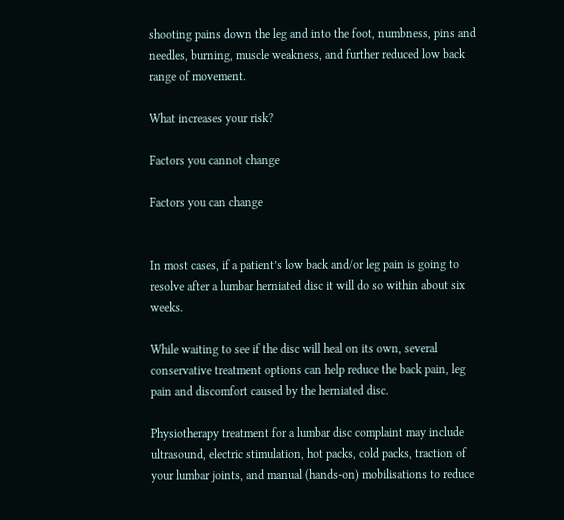shooting pains down the leg and into the foot, numbness, pins and needles, burning, muscle weakness, and further reduced low back range of movement.

What increases your risk?

Factors you cannot change

Factors you can change


In most cases, if a patient’s low back and/or leg pain is going to resolve after a lumbar herniated disc it will do so within about six weeks.

While waiting to see if the disc will heal on its own, several conservative treatment options can help reduce the back pain, leg pain and discomfort caused by the herniated disc.

Physiotherapy treatment for a lumbar disc complaint may include ultrasound, electric stimulation, hot packs, cold packs, traction of your lumbar joints, and manual (hands-on) mobilisations to reduce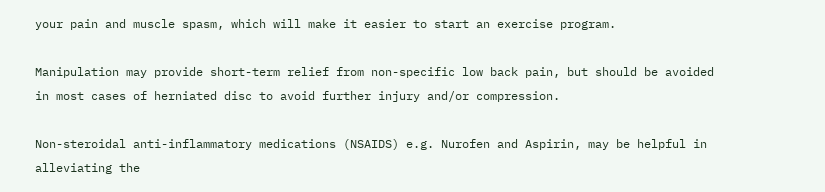your pain and muscle spasm, which will make it easier to start an exercise program.

Manipulation may provide short-term relief from non-specific low back pain, but should be avoided in most cases of herniated disc to avoid further injury and/or compression.

Non-steroidal anti-inflammatory medications (NSAIDS) e.g. Nurofen and Aspirin, may be helpful in alleviating the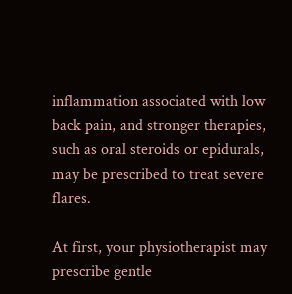inflammation associated with low back pain, and stronger therapies, such as oral steroids or epidurals, may be prescribed to treat severe flares.

At first, your physiotherapist may prescribe gentle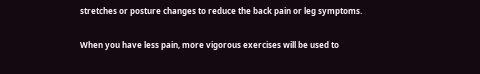stretches or posture changes to reduce the back pain or leg symptoms.

When you have less pain, more vigorous exercises will be used to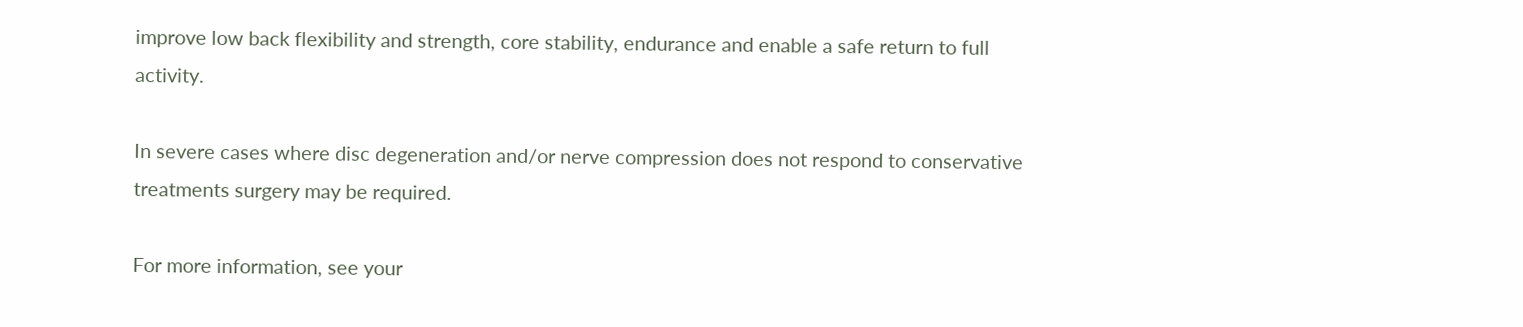improve low back flexibility and strength, core stability, endurance and enable a safe return to full activity.

In severe cases where disc degeneration and/or nerve compression does not respond to conservative treatments surgery may be required.

For more information, see your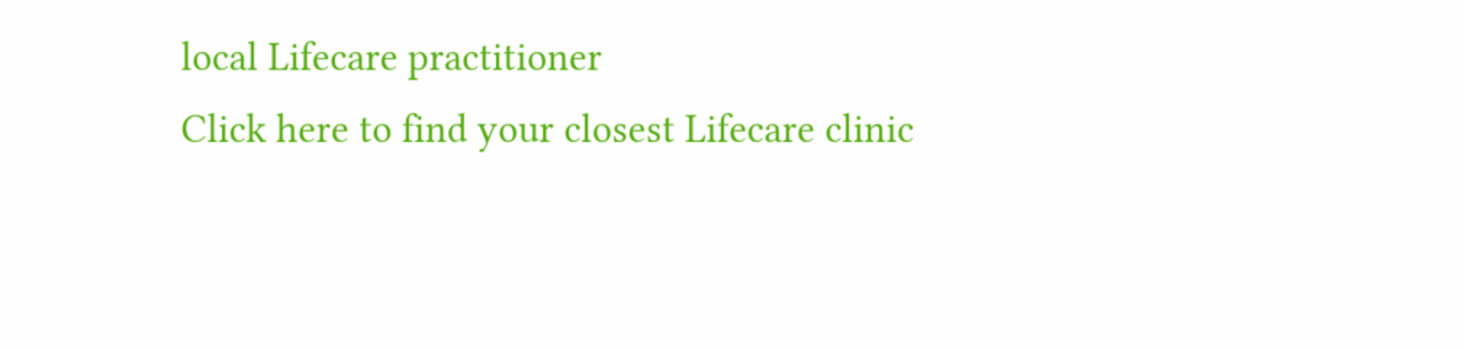local Lifecare practitioner
Click here to find your closest Lifecare clinic